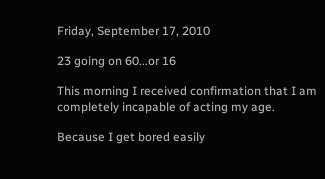Friday, September 17, 2010

23 going on 60...or 16

This morning I received confirmation that I am completely incapable of acting my age.

Because I get bored easily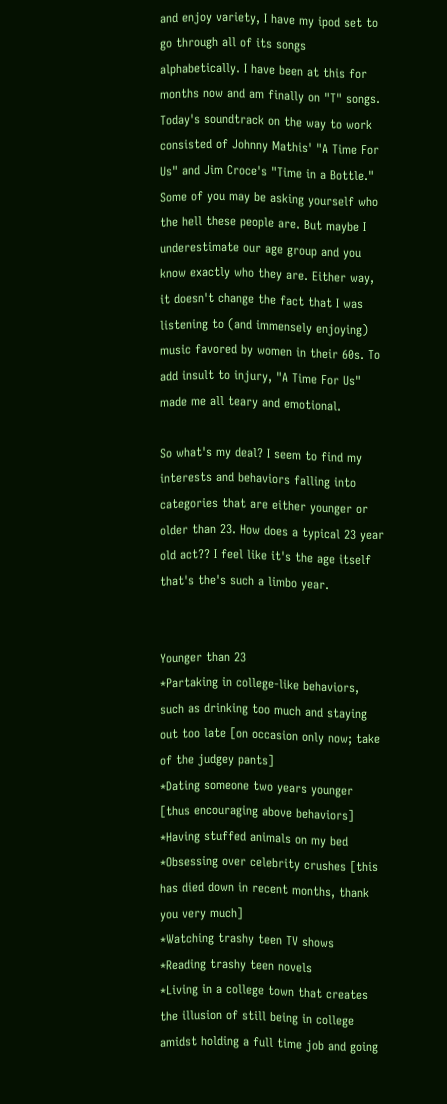and enjoy variety, I have my ipod set to go through all of its songs alphabetically. I have been at this for months now and am finally on "T" songs. Today's soundtrack on the way to work consisted of Johnny Mathis' "A Time For Us" and Jim Croce's "Time in a Bottle." Some of you may be asking yourself who the hell these people are. But maybe I underestimate our age group and you know exactly who they are. Either way, it doesn't change the fact that I was listening to (and immensely enjoying) music favored by women in their 60s. To add insult to injury, "A Time For Us" made me all teary and emotional.

So what's my deal? I seem to find my interests and behaviors falling into categories that are either younger or older than 23. How does a typical 23 year old act?? I feel like it's the age itself that's the's such a limbo year.


Younger than 23
*Partaking in college-like behaviors, such as drinking too much and staying out too late [on occasion only now; take of the judgey pants]
*Dating someone two years younger [thus encouraging above behaviors]
*Having stuffed animals on my bed
*Obsessing over celebrity crushes [this has died down in recent months, thank you very much]
*Watching trashy teen TV shows
*Reading trashy teen novels
*Living in a college town that creates the illusion of still being in college amidst holding a full time job and going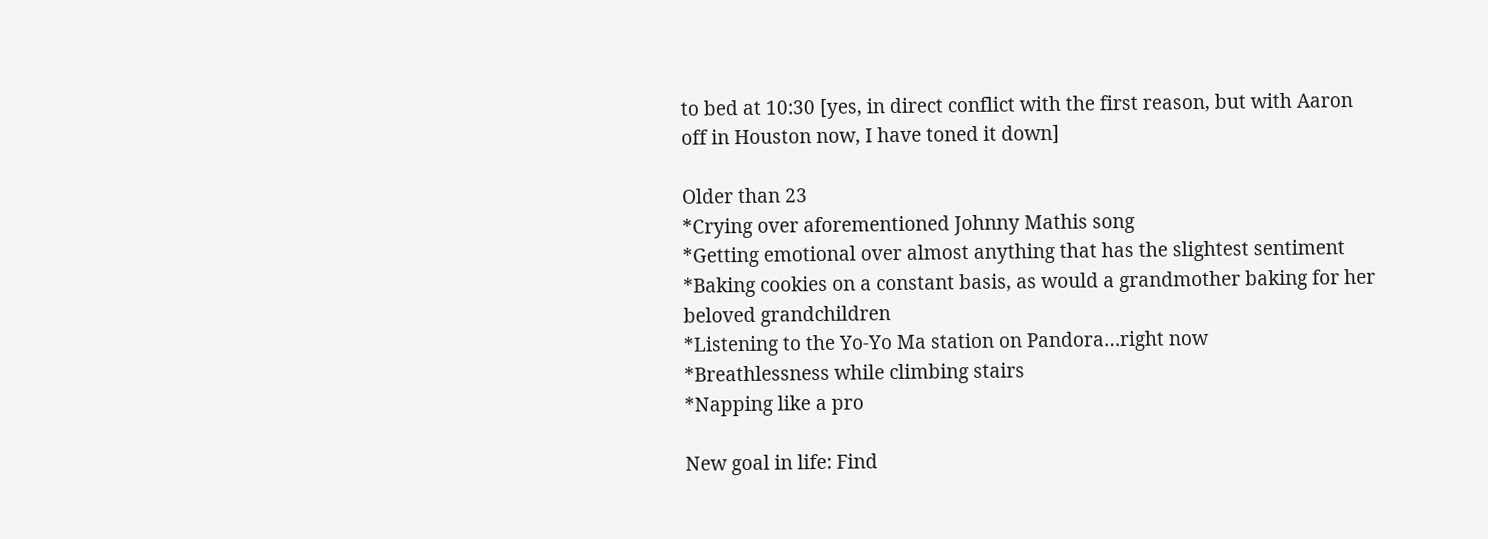to bed at 10:30 [yes, in direct conflict with the first reason, but with Aaron off in Houston now, I have toned it down]

Older than 23
*Crying over aforementioned Johnny Mathis song
*Getting emotional over almost anything that has the slightest sentiment
*Baking cookies on a constant basis, as would a grandmother baking for her beloved grandchildren
*Listening to the Yo-Yo Ma station on Pandora…right now
*Breathlessness while climbing stairs
*Napping like a pro

New goal in life: Find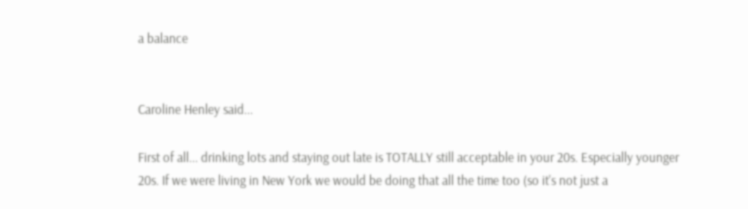a balance


Caroline Henley said...

First of all... drinking lots and staying out late is TOTALLY still acceptable in your 20s. Especially younger 20s. If we were living in New York we would be doing that all the time too (so it's not just a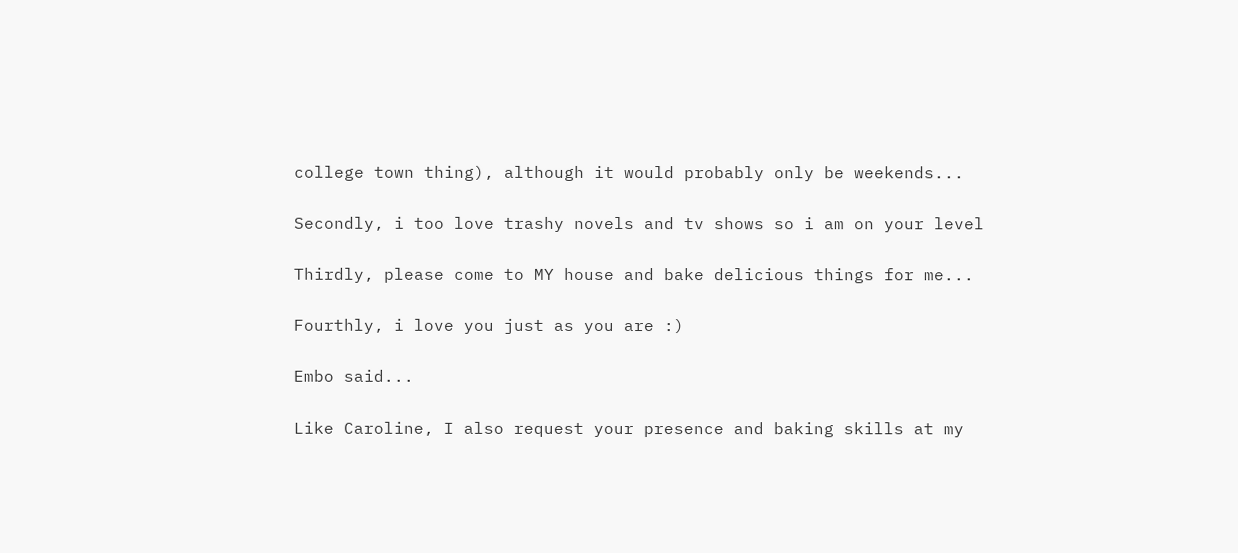college town thing), although it would probably only be weekends...

Secondly, i too love trashy novels and tv shows so i am on your level

Thirdly, please come to MY house and bake delicious things for me...

Fourthly, i love you just as you are :)

Embo said...

Like Caroline, I also request your presence and baking skills at my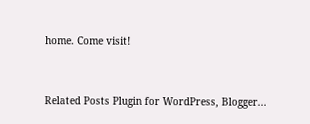home. Come visit!


Related Posts Plugin for WordPress, Blogger...